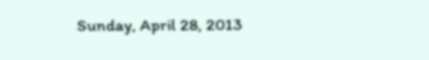Sunday, April 28, 2013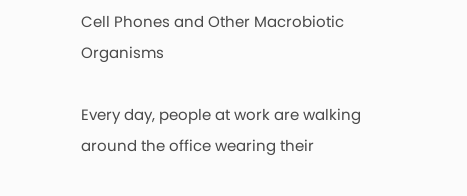Cell Phones and Other Macrobiotic Organisms

Every day, people at work are walking around the office wearing their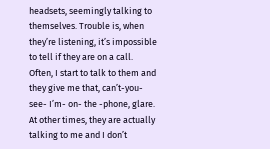headsets, seemingly talking to themselves. Trouble is, when they’re listening, it’s impossible to tell if they are on a call. Often, I start to talk to them and they give me that, can’t-you- see- I’m- on- the -phone, glare.  At other times, they are actually talking to me and I don’t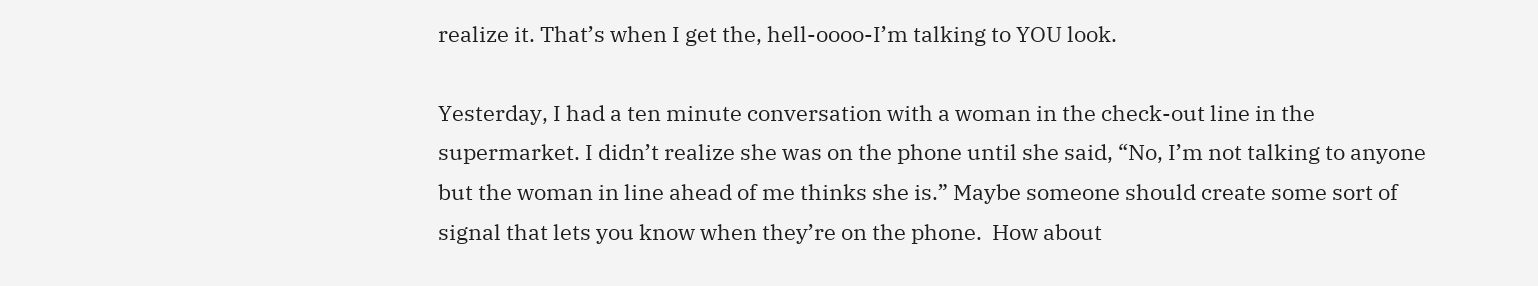realize it. That’s when I get the, hell-oooo-I’m talking to YOU look.

Yesterday, I had a ten minute conversation with a woman in the check-out line in the supermarket. I didn’t realize she was on the phone until she said, “No, I’m not talking to anyone but the woman in line ahead of me thinks she is.” Maybe someone should create some sort of signal that lets you know when they’re on the phone.  How about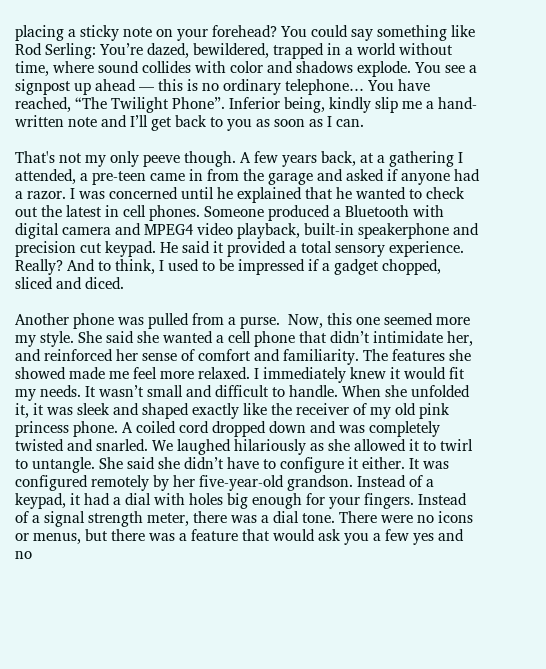placing a sticky note on your forehead? You could say something like Rod Serling: You’re dazed, bewildered, trapped in a world without time, where sound collides with color and shadows explode. You see a signpost up ahead — this is no ordinary telephone… You have reached, “The Twilight Phone”. Inferior being, kindly slip me a hand-written note and I’ll get back to you as soon as I can.

That's not my only peeve though. A few years back, at a gathering I attended, a pre-teen came in from the garage and asked if anyone had a razor. I was concerned until he explained that he wanted to check out the latest in cell phones. Someone produced a Bluetooth with digital camera and MPEG4 video playback, built-in speakerphone and precision cut keypad. He said it provided a total sensory experience. Really? And to think, I used to be impressed if a gadget chopped, sliced and diced.

Another phone was pulled from a purse.  Now, this one seemed more my style. She said she wanted a cell phone that didn’t intimidate her, and reinforced her sense of comfort and familiarity. The features she showed made me feel more relaxed. I immediately knew it would fit my needs. It wasn’t small and difficult to handle. When she unfolded it, it was sleek and shaped exactly like the receiver of my old pink princess phone. A coiled cord dropped down and was completely twisted and snarled. We laughed hilariously as she allowed it to twirl to untangle. She said she didn’t have to configure it either. It was configured remotely by her five-year-old grandson. Instead of a keypad, it had a dial with holes big enough for your fingers. Instead of a signal strength meter, there was a dial tone. There were no icons or menus, but there was a feature that would ask you a few yes and no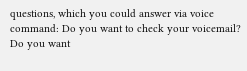questions, which you could answer via voice command: Do you want to check your voicemail? Do you want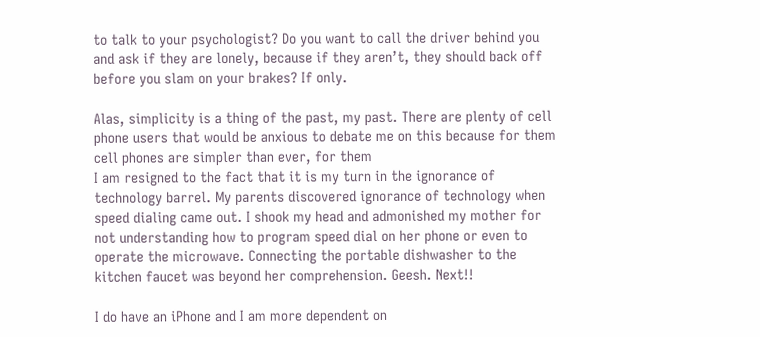to talk to your psychologist? Do you want to call the driver behind you and ask if they are lonely, because if they aren’t, they should back off before you slam on your brakes? If only.

Alas, simplicity is a thing of the past, my past. There are plenty of cell phone users that would be anxious to debate me on this because for them cell phones are simpler than ever, for them
I am resigned to the fact that it is my turn in the ignorance of technology barrel. My parents discovered ignorance of technology when speed dialing came out. I shook my head and admonished my mother for not understanding how to program speed dial on her phone or even to operate the microwave. Connecting the portable dishwasher to the kitchen faucet was beyond her comprehension. Geesh. Next!!

I do have an iPhone and I am more dependent on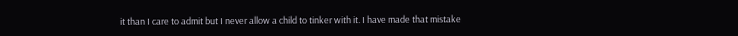it than I care to admit but I never allow a child to tinker with it. I have made that mistake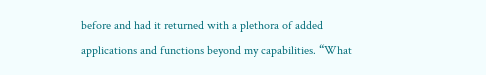before and had it returned with a plethora of added applications and functions beyond my capabilities. “What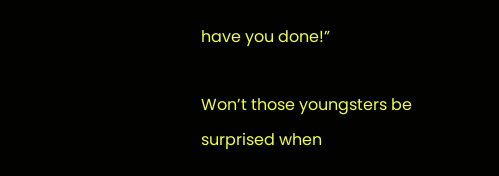have you done!”

Won’t those youngsters be surprised when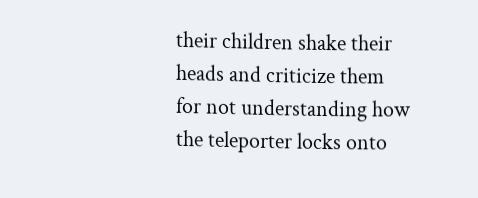their children shake their heads and criticize them for not understanding how the teleporter locks onto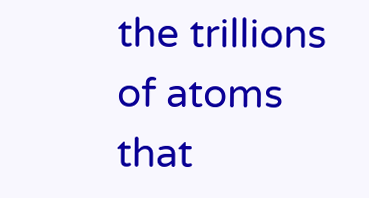the trillions of atoms that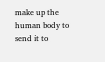make up the human body to send it to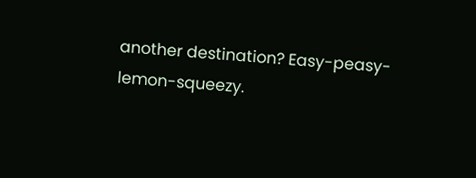another destination? Easy-peasy-lemon-squeezy.